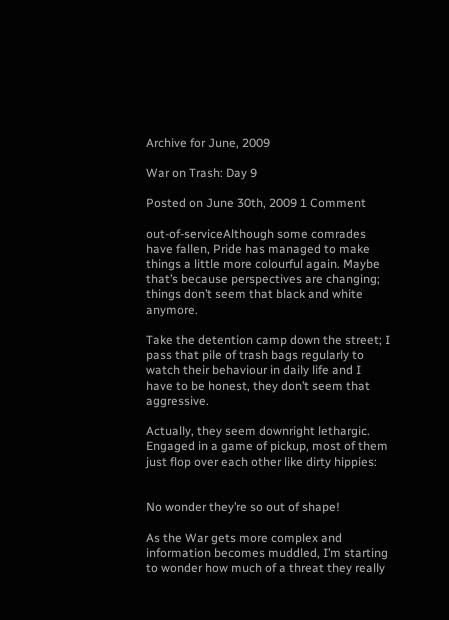Archive for June, 2009

War on Trash: Day 9

Posted on June 30th, 2009 1 Comment

out-of-serviceAlthough some comrades have fallen, Pride has managed to make things a little more colourful again. Maybe that’s because perspectives are changing; things don’t seem that black and white anymore.

Take the detention camp down the street; I pass that pile of trash bags regularly to watch their behaviour in daily life and I have to be honest, they don’t seem that aggressive.

Actually, they seem downright lethargic. Engaged in a game of pickup, most of them just flop over each other like dirty hippies:


No wonder they’re so out of shape!

As the War gets more complex and information becomes muddled, I’m starting to wonder how much of a threat they really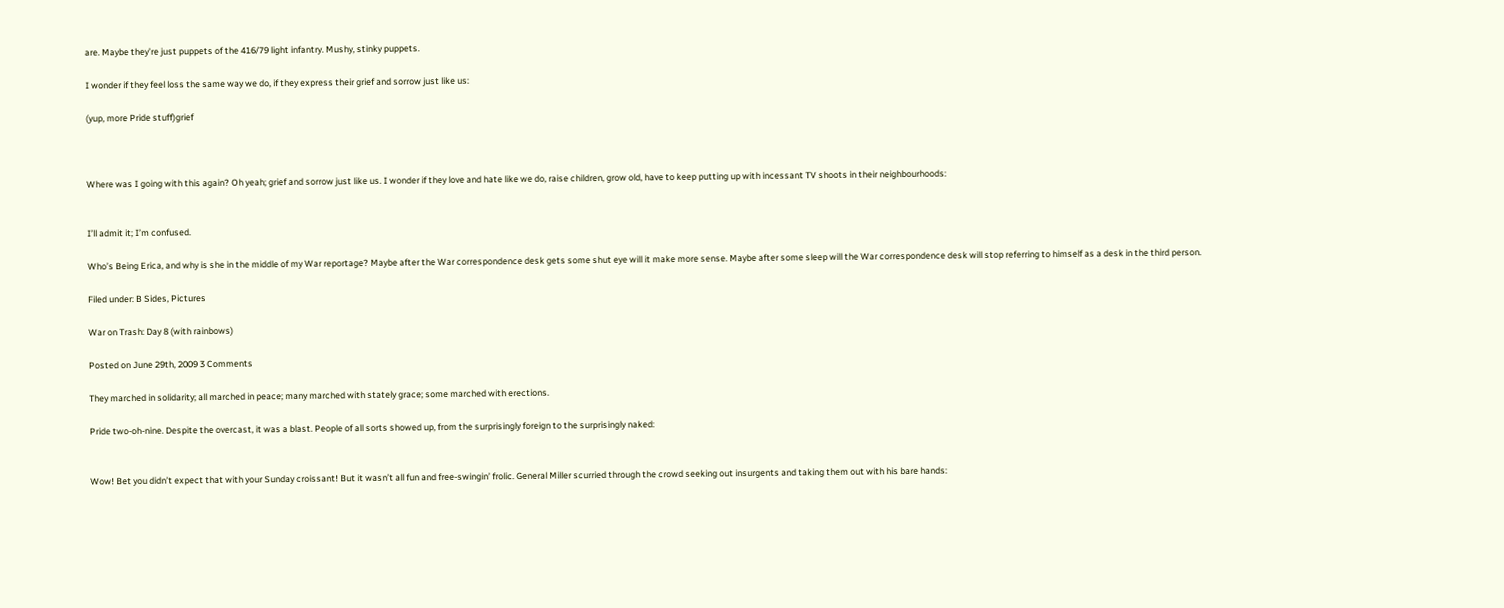are. Maybe they’re just puppets of the 416/79 light infantry. Mushy, stinky puppets.

I wonder if they feel loss the same way we do, if they express their grief and sorrow just like us:

(yup, more Pride stuff)grief



Where was I going with this again? Oh yeah; grief and sorrow just like us. I wonder if they love and hate like we do, raise children, grow old, have to keep putting up with incessant TV shoots in their neighbourhoods:


I’ll admit it; I’m confused.

Who’s Being Erica, and why is she in the middle of my War reportage? Maybe after the War correspondence desk gets some shut eye will it make more sense. Maybe after some sleep will the War correspondence desk will stop referring to himself as a desk in the third person.

Filed under: B Sides, Pictures

War on Trash: Day 8 (with rainbows)

Posted on June 29th, 2009 3 Comments

They marched in solidarity; all marched in peace; many marched with stately grace; some marched with erections.

Pride two-oh-nine. Despite the overcast, it was a blast. People of all sorts showed up, from the surprisingly foreign to the surprisingly naked:


Wow! Bet you didn’t expect that with your Sunday croissant! But it wasn’t all fun and free-swingin’ frolic. General Miller scurried through the crowd seeking out insurgents and taking them out with his bare hands: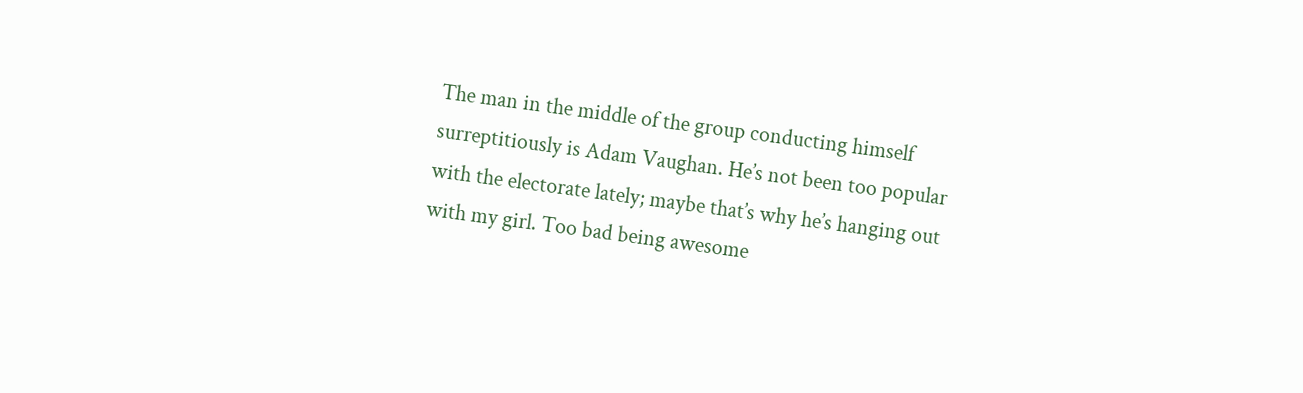The man in the middle of the group conducting himself surreptitiously is Adam Vaughan. He’s not been too popular with the electorate lately; maybe that’s why he’s hanging out with my girl. Too bad being awesome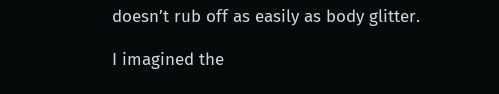doesn’t rub off as easily as body glitter.

I imagined the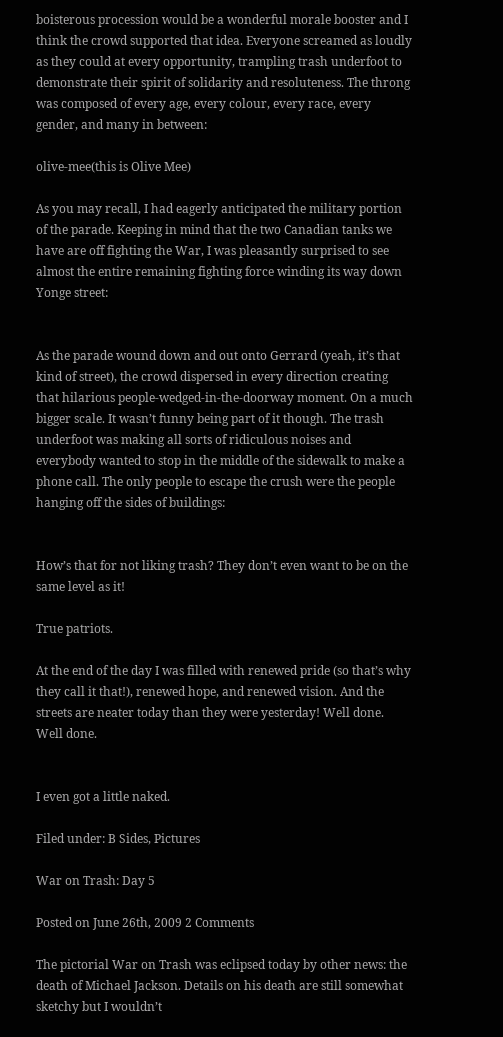boisterous procession would be a wonderful morale booster and I think the crowd supported that idea. Everyone screamed as loudly as they could at every opportunity, trampling trash underfoot to demonstrate their spirit of solidarity and resoluteness. The throng was composed of every age, every colour, every race, every gender, and many in between:

olive-mee(this is Olive Mee)

As you may recall, I had eagerly anticipated the military portion of the parade. Keeping in mind that the two Canadian tanks we have are off fighting the War, I was pleasantly surprised to see almost the entire remaining fighting force winding its way down Yonge street:


As the parade wound down and out onto Gerrard (yeah, it’s that kind of street), the crowd dispersed in every direction creating that hilarious people-wedged-in-the-doorway moment. On a much bigger scale. It wasn’t funny being part of it though. The trash underfoot was making all sorts of ridiculous noises and everybody wanted to stop in the middle of the sidewalk to make a phone call. The only people to escape the crush were the people hanging off the sides of buildings:


How’s that for not liking trash? They don’t even want to be on the same level as it!

True patriots.

At the end of the day I was filled with renewed pride (so that’s why they call it that!), renewed hope, and renewed vision. And the streets are neater today than they were yesterday! Well done. Well done.


I even got a little naked.

Filed under: B Sides, Pictures

War on Trash: Day 5

Posted on June 26th, 2009 2 Comments

The pictorial War on Trash was eclipsed today by other news: the death of Michael Jackson. Details on his death are still somewhat sketchy but I wouldn’t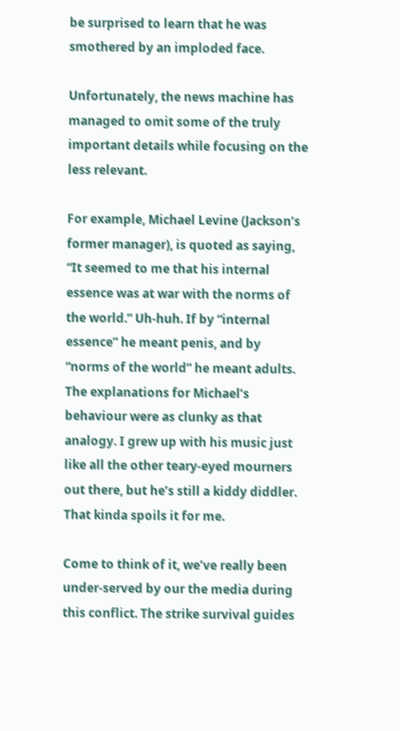be surprised to learn that he was smothered by an imploded face.

Unfortunately, the news machine has managed to omit some of the truly important details while focusing on the less relevant.

For example, Michael Levine (Jackson’s former manager), is quoted as saying, “It seemed to me that his internal essence was at war with the norms of the world.” Uh-huh. If by “internal essence” he meant penis, and by “norms of the world” he meant adults. The explanations for Michael’s behaviour were as clunky as that analogy. I grew up with his music just like all the other teary-eyed mourners out there, but he’s still a kiddy diddler. That kinda spoils it for me.

Come to think of it, we’ve really been under-served by our the media during this conflict. The strike survival guides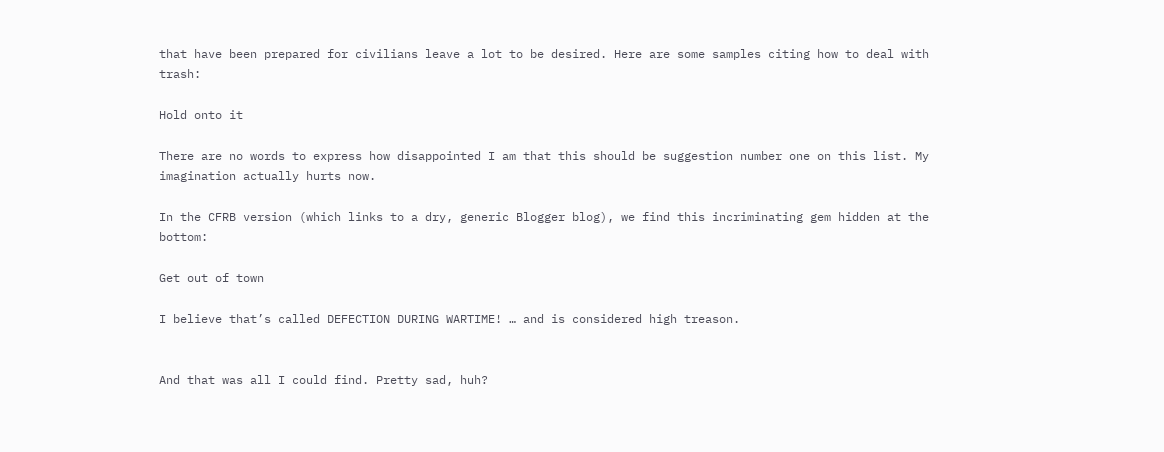that have been prepared for civilians leave a lot to be desired. Here are some samples citing how to deal with trash:

Hold onto it

There are no words to express how disappointed I am that this should be suggestion number one on this list. My imagination actually hurts now.

In the CFRB version (which links to a dry, generic Blogger blog), we find this incriminating gem hidden at the bottom:

Get out of town

I believe that’s called DEFECTION DURING WARTIME! … and is considered high treason.


And that was all I could find. Pretty sad, huh?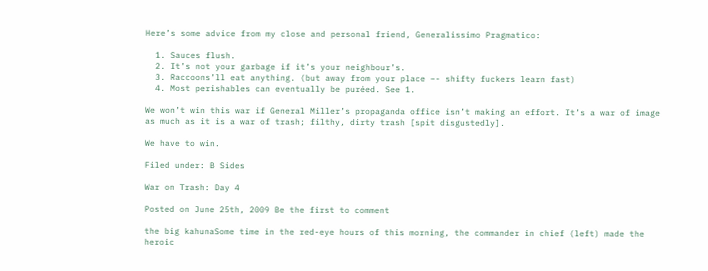Here’s some advice from my close and personal friend, Generalissimo Pragmatico:

  1. Sauces flush.
  2. It’s not your garbage if it’s your neighbour’s.
  3. Raccoons’ll eat anything. (but away from your place –- shifty fuckers learn fast)
  4. Most perishables can eventually be puréed. See 1.

We won’t win this war if General Miller’s propaganda office isn’t making an effort. It’s a war of image as much as it is a war of trash; filthy, dirty trash [spit disgustedly].

We have to win.

Filed under: B Sides

War on Trash: Day 4

Posted on June 25th, 2009 Be the first to comment

the big kahunaSome time in the red-eye hours of this morning, the commander in chief (left) made the heroic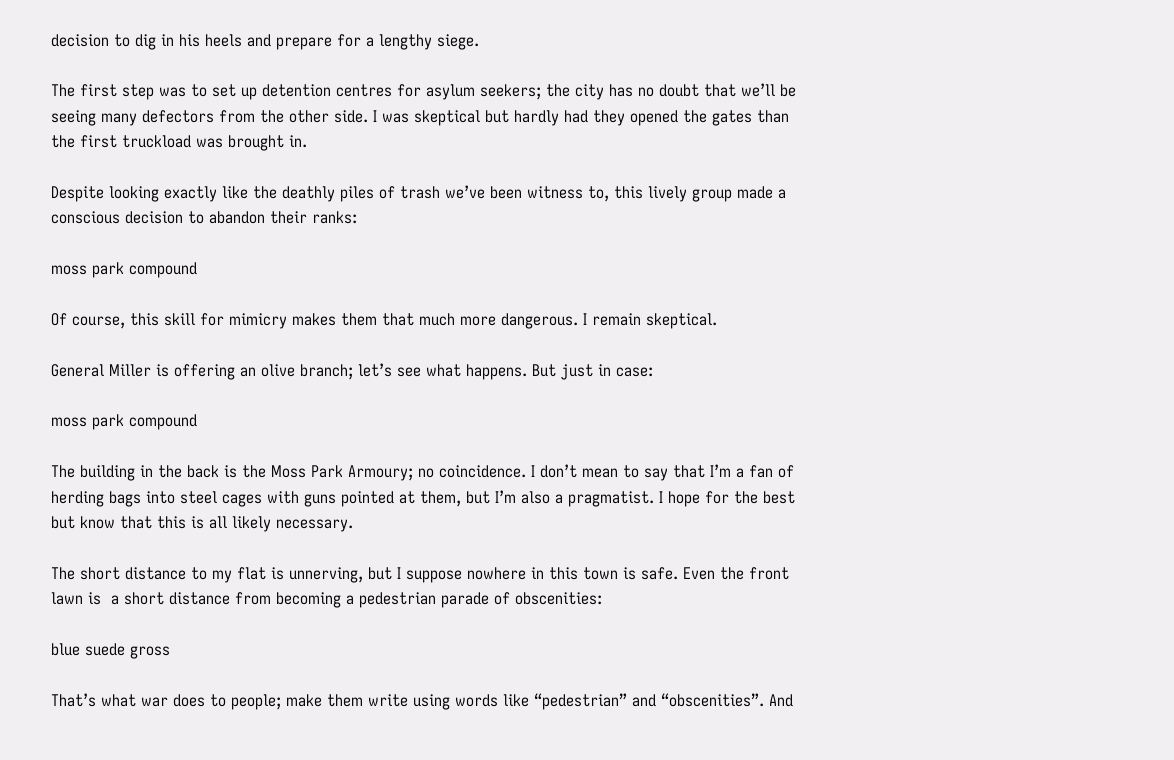decision to dig in his heels and prepare for a lengthy siege.

The first step was to set up detention centres for asylum seekers; the city has no doubt that we’ll be seeing many defectors from the other side. I was skeptical but hardly had they opened the gates than the first truckload was brought in.

Despite looking exactly like the deathly piles of trash we’ve been witness to, this lively group made a conscious decision to abandon their ranks:

moss park compound

Of course, this skill for mimicry makes them that much more dangerous. I remain skeptical.

General Miller is offering an olive branch; let’s see what happens. But just in case:

moss park compound

The building in the back is the Moss Park Armoury; no coincidence. I don’t mean to say that I’m a fan of herding bags into steel cages with guns pointed at them, but I’m also a pragmatist. I hope for the best but know that this is all likely necessary.

The short distance to my flat is unnerving, but I suppose nowhere in this town is safe. Even the front lawn is  a short distance from becoming a pedestrian parade of obscenities:

blue suede gross

That’s what war does to people; make them write using words like “pedestrian” and “obscenities”. And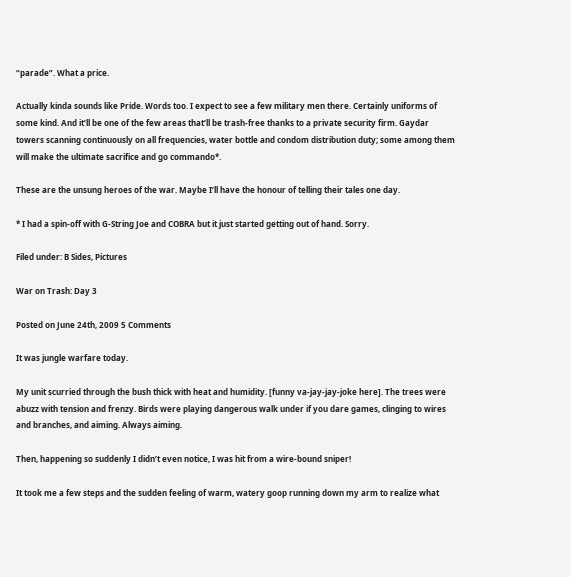“parade”. What a price.

Actually kinda sounds like Pride. Words too. I expect to see a few military men there. Certainly uniforms of some kind. And it’ll be one of the few areas that’ll be trash-free thanks to a private security firm. Gaydar towers scanning continuously on all frequencies, water bottle and condom distribution duty; some among them will make the ultimate sacrifice and go commando*.

These are the unsung heroes of the war. Maybe I’ll have the honour of telling their tales one day.

* I had a spin-off with G-String Joe and COBRA but it just started getting out of hand. Sorry.

Filed under: B Sides, Pictures

War on Trash: Day 3

Posted on June 24th, 2009 5 Comments

It was jungle warfare today.

My unit scurried through the bush thick with heat and humidity. [funny va-jay-jay-joke here]. The trees were abuzz with tension and frenzy. Birds were playing dangerous walk under if you dare games, clinging to wires and branches, and aiming. Always aiming.

Then, happening so suddenly I didn’t even notice, I was hit from a wire-bound sniper!

It took me a few steps and the sudden feeling of warm, watery goop running down my arm to realize what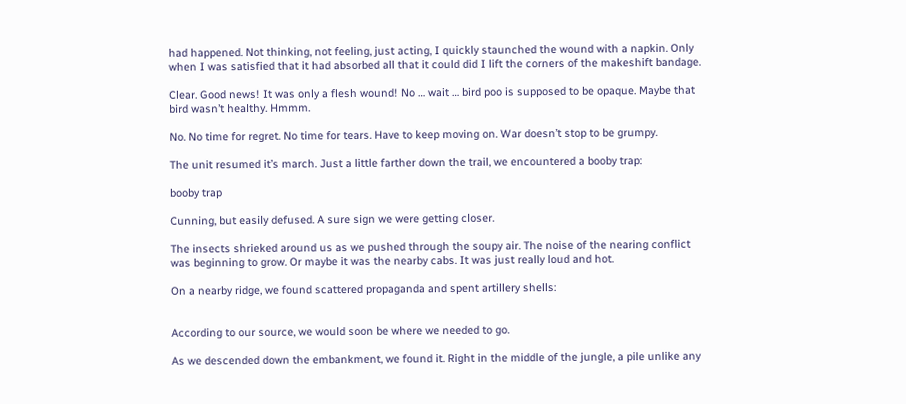had happened. Not thinking, not feeling, just acting, I quickly staunched the wound with a napkin. Only when I was satisfied that it had absorbed all that it could did I lift the corners of the makeshift bandage.

Clear. Good news! It was only a flesh wound! No … wait … bird poo is supposed to be opaque. Maybe that bird wasn’t healthy. Hmmm.

No. No time for regret. No time for tears. Have to keep moving on. War doesn’t stop to be grumpy.

The unit resumed it’s march. Just a little farther down the trail, we encountered a booby trap:

booby trap

Cunning, but easily defused. A sure sign we were getting closer.

The insects shrieked around us as we pushed through the soupy air. The noise of the nearing conflict was beginning to grow. Or maybe it was the nearby cabs. It was just really loud and hot.

On a nearby ridge, we found scattered propaganda and spent artillery shells:


According to our source, we would soon be where we needed to go.

As we descended down the embankment, we found it. Right in the middle of the jungle, a pile unlike any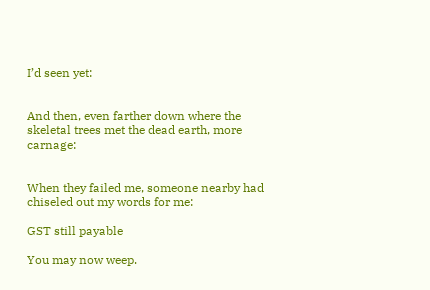I’d seen yet:


And then, even farther down where the skeletal trees met the dead earth, more carnage:


When they failed me, someone nearby had chiseled out my words for me:

GST still payable

You may now weep.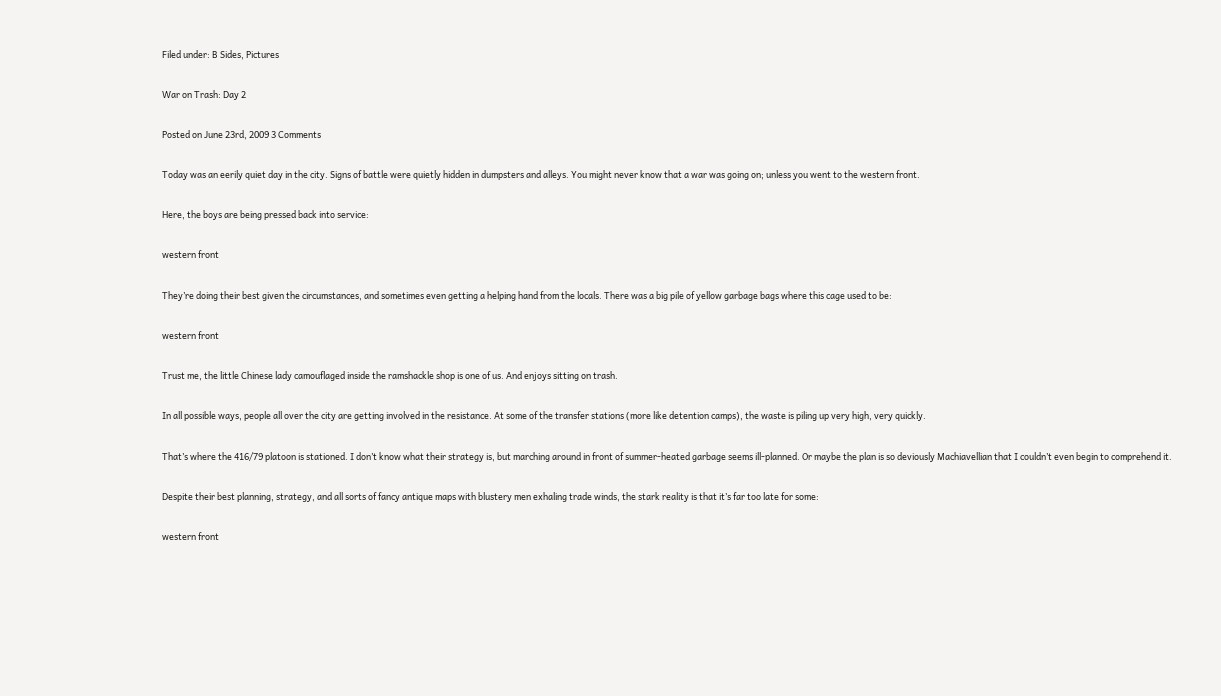Filed under: B Sides, Pictures

War on Trash: Day 2

Posted on June 23rd, 2009 3 Comments

Today was an eerily quiet day in the city. Signs of battle were quietly hidden in dumpsters and alleys. You might never know that a war was going on; unless you went to the western front.

Here, the boys are being pressed back into service:

western front

They’re doing their best given the circumstances, and sometimes even getting a helping hand from the locals. There was a big pile of yellow garbage bags where this cage used to be:

western front

Trust me, the little Chinese lady camouflaged inside the ramshackle shop is one of us. And enjoys sitting on trash.

In all possible ways, people all over the city are getting involved in the resistance. At some of the transfer stations (more like detention camps), the waste is piling up very high, very quickly.

That’s where the 416/79 platoon is stationed. I don’t know what their strategy is, but marching around in front of summer-heated garbage seems ill-planned. Or maybe the plan is so deviously Machiavellian that I couldn’t even begin to comprehend it.

Despite their best planning, strategy, and all sorts of fancy antique maps with blustery men exhaling trade winds, the stark reality is that it’s far too late for some:

western front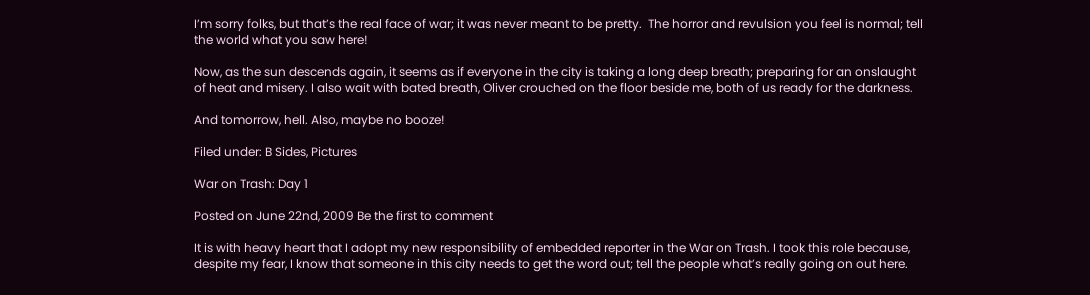I’m sorry folks, but that’s the real face of war; it was never meant to be pretty.  The horror and revulsion you feel is normal; tell the world what you saw here!

Now, as the sun descends again, it seems as if everyone in the city is taking a long deep breath; preparing for an onslaught of heat and misery. I also wait with bated breath, Oliver crouched on the floor beside me, both of us ready for the darkness.

And tomorrow, hell. Also, maybe no booze!

Filed under: B Sides, Pictures

War on Trash: Day 1

Posted on June 22nd, 2009 Be the first to comment

It is with heavy heart that I adopt my new responsibility of embedded reporter in the War on Trash. I took this role because, despite my fear, I know that someone in this city needs to get the word out; tell the people what’s really going on out here.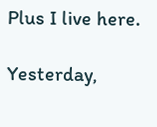Plus I live here.

Yesterday,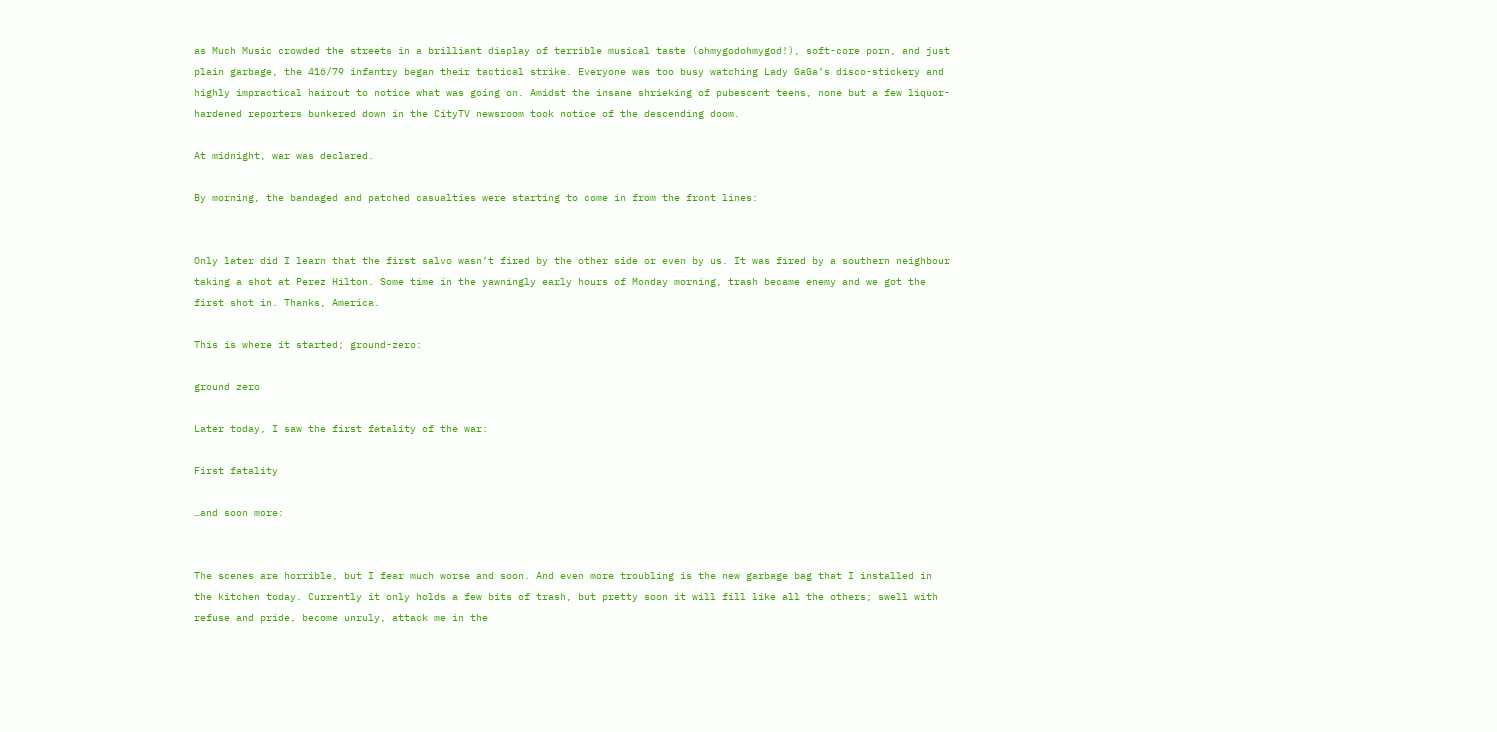as Much Music crowded the streets in a brilliant display of terrible musical taste (ohmygodohmygod!), soft-core porn, and just plain garbage, the 416/79 infantry began their tactical strike. Everyone was too busy watching Lady GaGa’s disco-stickery and highly impractical haircut to notice what was going on. Amidst the insane shrieking of pubescent teens, none but a few liquor-hardened reporters bunkered down in the CityTV newsroom took notice of the descending doom.

At midnight, war was declared.

By morning, the bandaged and patched casualties were starting to come in from the front lines:


Only later did I learn that the first salvo wasn’t fired by the other side or even by us. It was fired by a southern neighbour taking a shot at Perez Hilton. Some time in the yawningly early hours of Monday morning, trash became enemy and we got the first shot in. Thanks, America.

This is where it started; ground-zero:

ground zero

Later today, I saw the first fatality of the war:

First fatality

…and soon more:


The scenes are horrible, but I fear much worse and soon. And even more troubling is the new garbage bag that I installed in the kitchen today. Currently it only holds a few bits of trash, but pretty soon it will fill like all the others; swell with refuse and pride, become unruly, attack me in the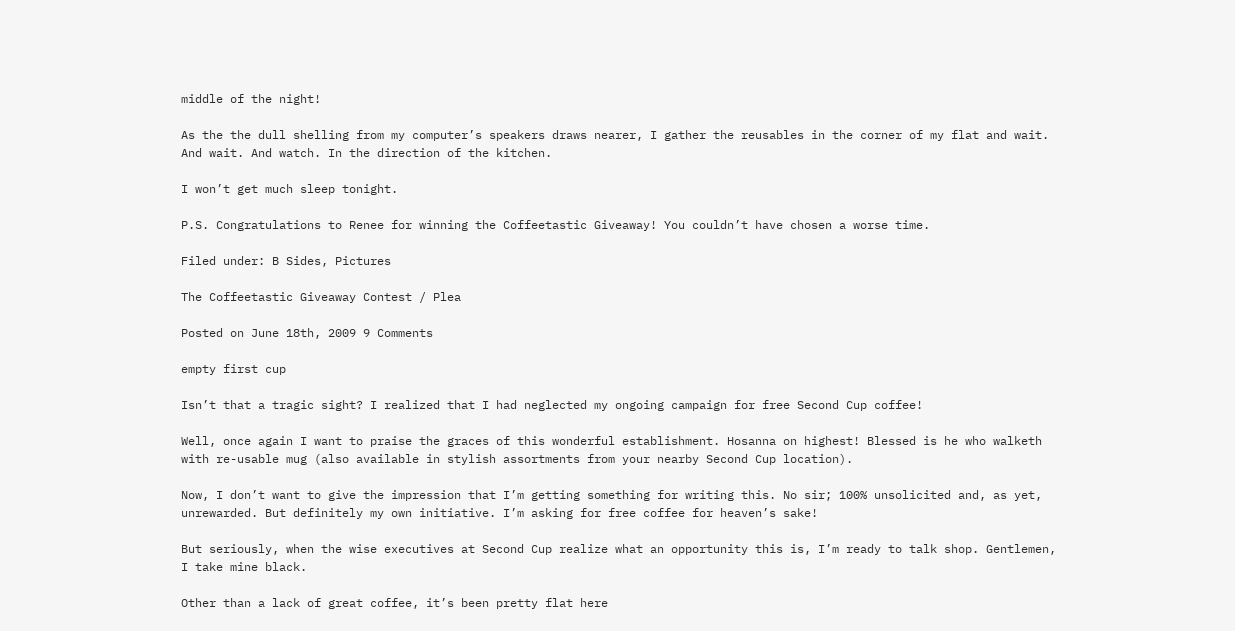middle of the night!

As the the dull shelling from my computer’s speakers draws nearer, I gather the reusables in the corner of my flat and wait. And wait. And watch. In the direction of the kitchen.

I won’t get much sleep tonight.

P.S. Congratulations to Renee for winning the Coffeetastic Giveaway! You couldn’t have chosen a worse time.

Filed under: B Sides, Pictures

The Coffeetastic Giveaway Contest / Plea

Posted on June 18th, 2009 9 Comments

empty first cup

Isn’t that a tragic sight? I realized that I had neglected my ongoing campaign for free Second Cup coffee!

Well, once again I want to praise the graces of this wonderful establishment. Hosanna on highest! Blessed is he who walketh with re-usable mug (also available in stylish assortments from your nearby Second Cup location).

Now, I don’t want to give the impression that I’m getting something for writing this. No sir; 100% unsolicited and, as yet, unrewarded. But definitely my own initiative. I’m asking for free coffee for heaven’s sake!

But seriously, when the wise executives at Second Cup realize what an opportunity this is, I’m ready to talk shop. Gentlemen, I take mine black.

Other than a lack of great coffee, it’s been pretty flat here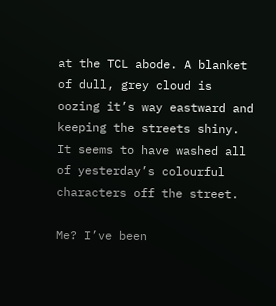at the TCL abode. A blanket of dull, grey cloud is oozing it’s way eastward and keeping the streets shiny. It seems to have washed all of yesterday’s colourful characters off the street.

Me? I’ve been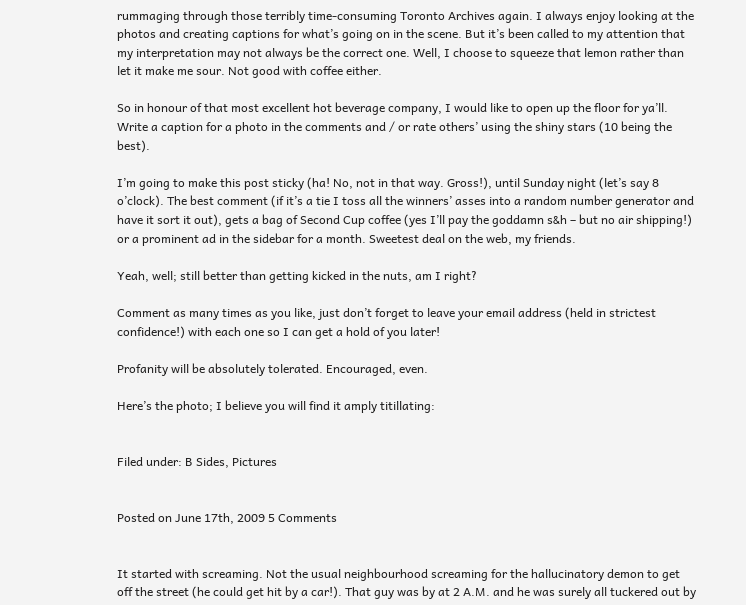rummaging through those terribly time-consuming Toronto Archives again. I always enjoy looking at the photos and creating captions for what’s going on in the scene. But it’s been called to my attention that my interpretation may not always be the correct one. Well, I choose to squeeze that lemon rather than let it make me sour. Not good with coffee either.

So in honour of that most excellent hot beverage company, I would like to open up the floor for ya’ll. Write a caption for a photo in the comments and / or rate others’ using the shiny stars (10 being the best).

I’m going to make this post sticky (ha! No, not in that way. Gross!), until Sunday night (let’s say 8 o’clock). The best comment (if it’s a tie I toss all the winners’ asses into a random number generator and have it sort it out), gets a bag of Second Cup coffee (yes I’ll pay the goddamn s&h – but no air shipping!)  or a prominent ad in the sidebar for a month. Sweetest deal on the web, my friends.

Yeah, well; still better than getting kicked in the nuts, am I right?

Comment as many times as you like, just don’t forget to leave your email address (held in strictest confidence!) with each one so I can get a hold of you later!

Profanity will be absolutely tolerated. Encouraged, even.

Here’s the photo; I believe you will find it amply titillating:


Filed under: B Sides, Pictures


Posted on June 17th, 2009 5 Comments


It started with screaming. Not the usual neighbourhood screaming for the hallucinatory demon to get off the street (he could get hit by a car!). That guy was by at 2 A.M. and he was surely all tuckered out by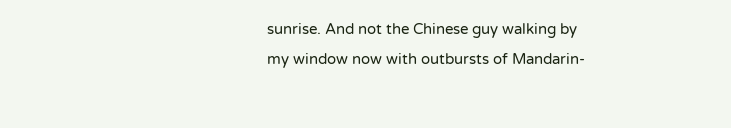sunrise. And not the Chinese guy walking by my window now with outbursts of Mandarin-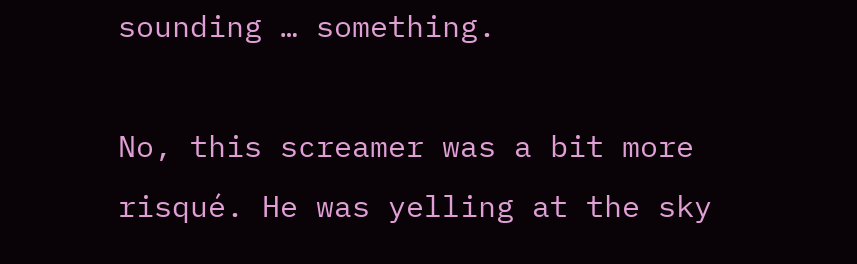sounding … something.

No, this screamer was a bit more risqué. He was yelling at the sky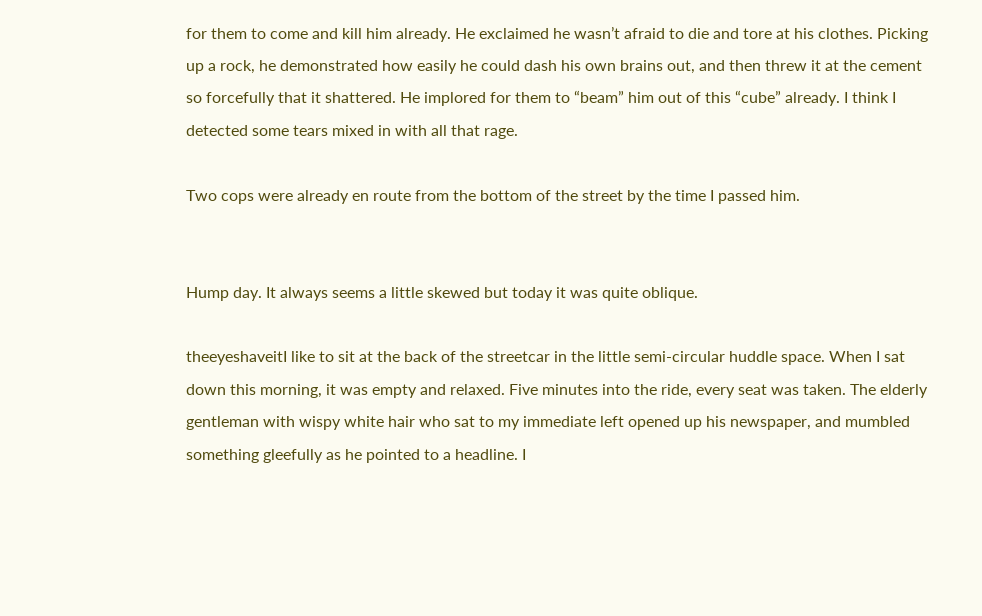for them to come and kill him already. He exclaimed he wasn’t afraid to die and tore at his clothes. Picking up a rock, he demonstrated how easily he could dash his own brains out, and then threw it at the cement so forcefully that it shattered. He implored for them to “beam” him out of this “cube” already. I think I detected some tears mixed in with all that rage.

Two cops were already en route from the bottom of the street by the time I passed him.


Hump day. It always seems a little skewed but today it was quite oblique.

theeyeshaveitI like to sit at the back of the streetcar in the little semi-circular huddle space. When I sat down this morning, it was empty and relaxed. Five minutes into the ride, every seat was taken. The elderly gentleman with wispy white hair who sat to my immediate left opened up his newspaper, and mumbled something gleefully as he pointed to a headline. I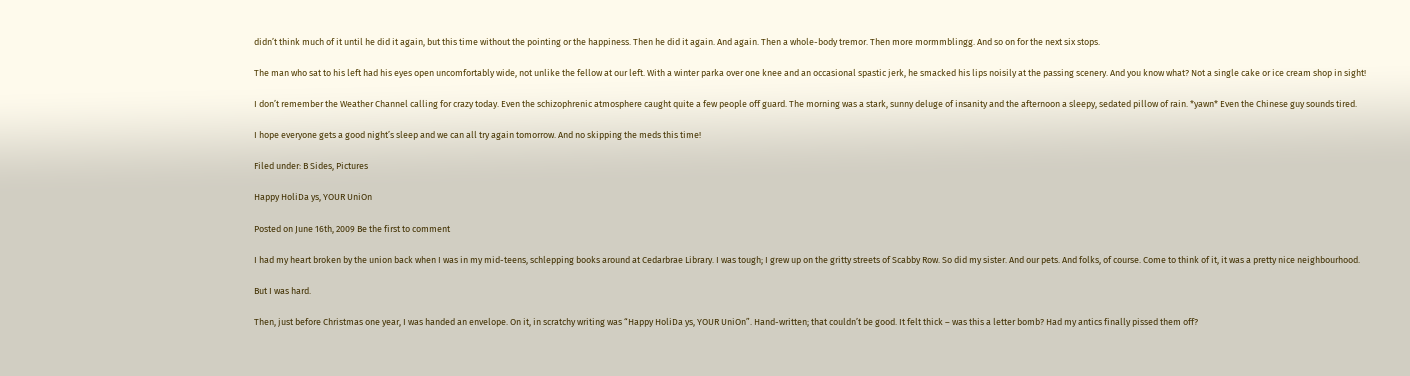didn’t think much of it until he did it again, but this time without the pointing or the happiness. Then he did it again. And again. Then a whole-body tremor. Then more mormmblingg. And so on for the next six stops.

The man who sat to his left had his eyes open uncomfortably wide, not unlike the fellow at our left. With a winter parka over one knee and an occasional spastic jerk, he smacked his lips noisily at the passing scenery. And you know what? Not a single cake or ice cream shop in sight!

I don’t remember the Weather Channel calling for crazy today. Even the schizophrenic atmosphere caught quite a few people off guard. The morning was a stark, sunny deluge of insanity and the afternoon a sleepy, sedated pillow of rain. *yawn* Even the Chinese guy sounds tired.

I hope everyone gets a good night’s sleep and we can all try again tomorrow. And no skipping the meds this time!

Filed under: B Sides, Pictures

Happy HoliDa ys, YOUR UniOn

Posted on June 16th, 2009 Be the first to comment

I had my heart broken by the union back when I was in my mid-teens, schlepping books around at Cedarbrae Library. I was tough; I grew up on the gritty streets of Scabby Row. So did my sister. And our pets. And folks, of course. Come to think of it, it was a pretty nice neighbourhood.

But I was hard.

Then, just before Christmas one year, I was handed an envelope. On it, in scratchy writing was “Happy HoliDa ys, YOUR UniOn”. Hand-written; that couldn’t be good. It felt thick – was this a letter bomb? Had my antics finally pissed them off?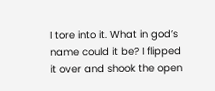I tore into it. What in god’s name could it be? I flipped it over and shook the open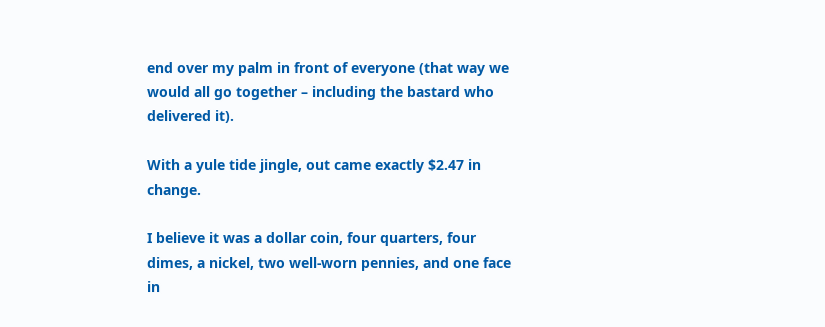end over my palm in front of everyone (that way we would all go together – including the bastard who delivered it).

With a yule tide jingle, out came exactly $2.47 in change.

I believe it was a dollar coin, four quarters, four dimes, a nickel, two well-worn pennies, and one face in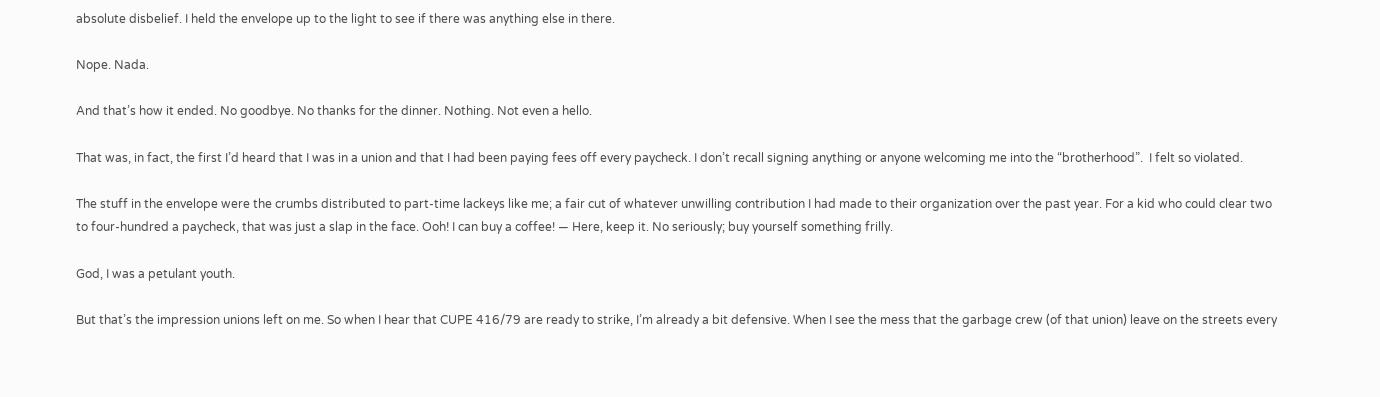absolute disbelief. I held the envelope up to the light to see if there was anything else in there.

Nope. Nada.

And that’s how it ended. No goodbye. No thanks for the dinner. Nothing. Not even a hello.

That was, in fact, the first I’d heard that I was in a union and that I had been paying fees off every paycheck. I don’t recall signing anything or anyone welcoming me into the “brotherhood”.  I felt so violated.

The stuff in the envelope were the crumbs distributed to part-time lackeys like me; a fair cut of whatever unwilling contribution I had made to their organization over the past year. For a kid who could clear two to four-hundred a paycheck, that was just a slap in the face. Ooh! I can buy a coffee! — Here, keep it. No seriously; buy yourself something frilly.

God, I was a petulant youth.

But that’s the impression unions left on me. So when I hear that CUPE 416/79 are ready to strike, I’m already a bit defensive. When I see the mess that the garbage crew (of that union) leave on the streets every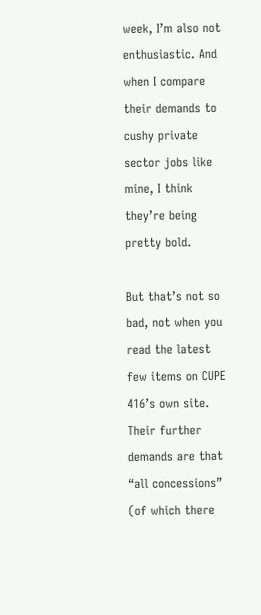week, I’m also not enthusiastic. And when I compare their demands to cushy private sector jobs like mine, I think they’re being pretty bold.

But that’s not so bad, not when you read the latest few items on CUPE 416’s own site. Their further demands are that “all concessions” (of which there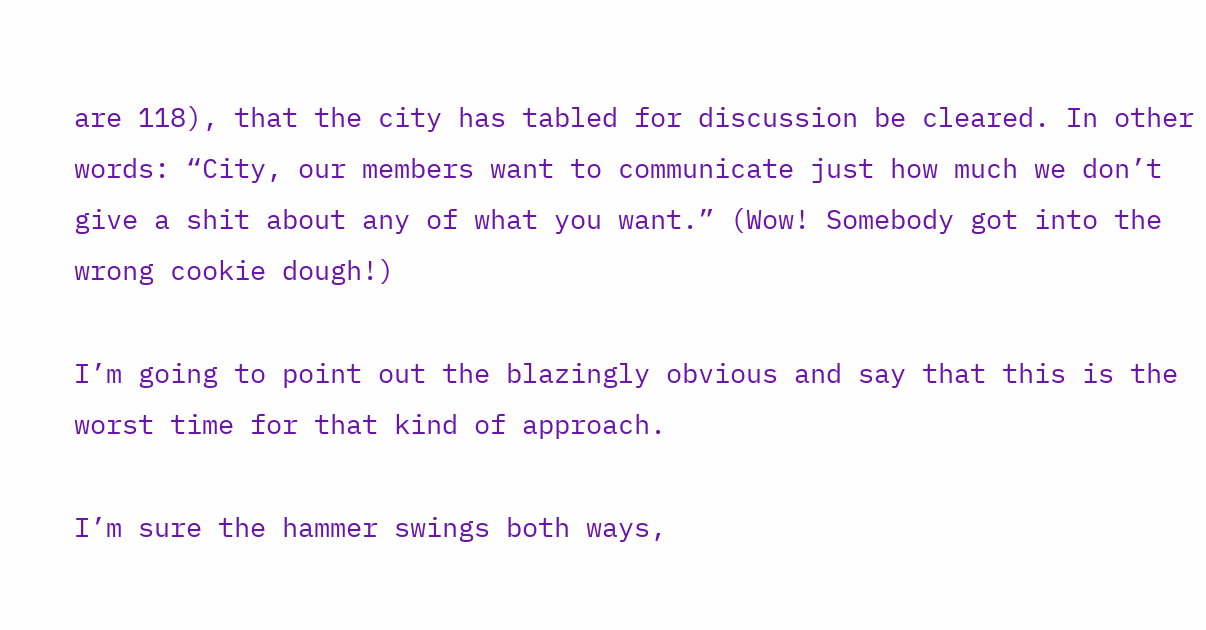are 118), that the city has tabled for discussion be cleared. In other words: “City, our members want to communicate just how much we don’t give a shit about any of what you want.” (Wow! Somebody got into the wrong cookie dough!)

I’m going to point out the blazingly obvious and say that this is the worst time for that kind of approach.

I’m sure the hammer swings both ways,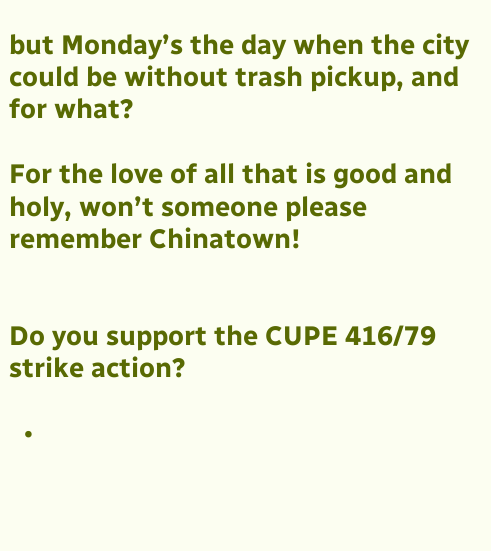but Monday’s the day when the city could be without trash pickup, and for what?

For the love of all that is good and holy, won’t someone please remember Chinatown!


Do you support the CUPE 416/79 strike action?

  •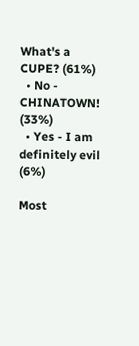What's a CUPE? (61%)
  • No - CHINATOWN! (33%)
  • Yes - I am definitely evil (6%)

Most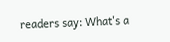readers say: What's a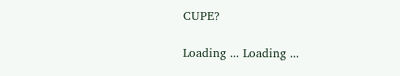CUPE?

Loading ... Loading ...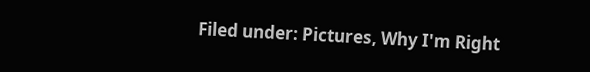Filed under: Pictures, Why I'm Right